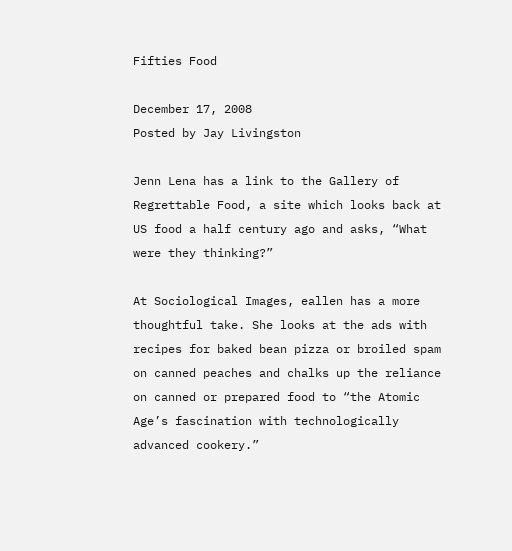Fifties Food

December 17, 2008
Posted by Jay Livingston

Jenn Lena has a link to the Gallery of Regrettable Food, a site which looks back at US food a half century ago and asks, “What were they thinking?”

At Sociological Images, eallen has a more thoughtful take. She looks at the ads with recipes for baked bean pizza or broiled spam on canned peaches and chalks up the reliance on canned or prepared food to “the Atomic Age’s fascination with technologically advanced cookery.”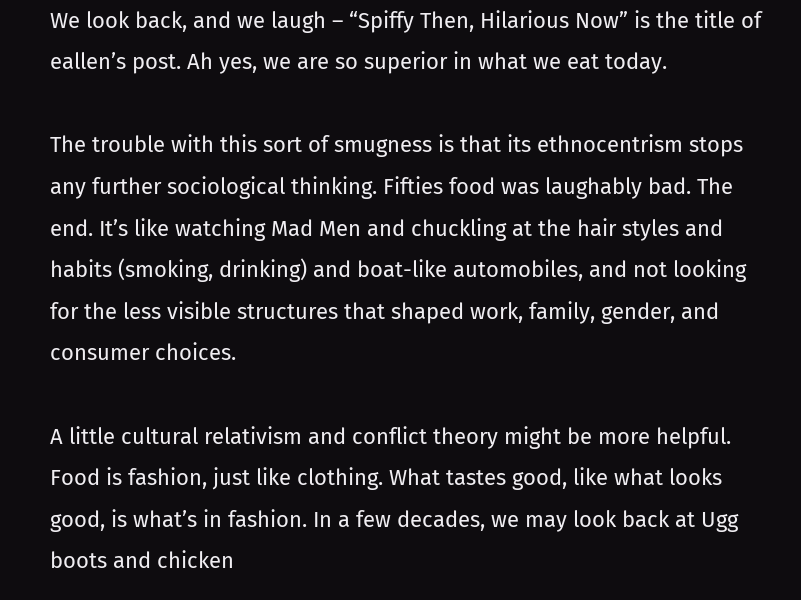We look back, and we laugh – “Spiffy Then, Hilarious Now” is the title of eallen’s post. Ah yes, we are so superior in what we eat today.

The trouble with this sort of smugness is that its ethnocentrism stops any further sociological thinking. Fifties food was laughably bad. The end. It’s like watching Mad Men and chuckling at the hair styles and habits (smoking, drinking) and boat-like automobiles, and not looking for the less visible structures that shaped work, family, gender, and consumer choices.

A little cultural relativism and conflict theory might be more helpful. Food is fashion, just like clothing. What tastes good, like what looks good, is what’s in fashion. In a few decades, we may look back at Ugg boots and chicken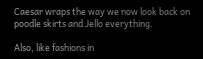Caesar wraps the way we now look back on poodle skirts and Jello everything.

Also, like fashions in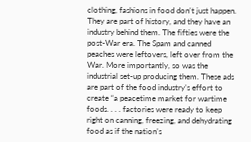clothing, fashions in food don’t just happen. They are part of history, and they have an industry behind them. The fifties were the post-War era. The Spam and canned peaches were leftovers, left over from the War. More importantly, so was the industrial set-up producing them. These ads are part of the food industry’s effort to create “a peacetime market for wartime foods. . . . factories were ready to keep right on canning, freezing, and dehydrating food as if the nation’s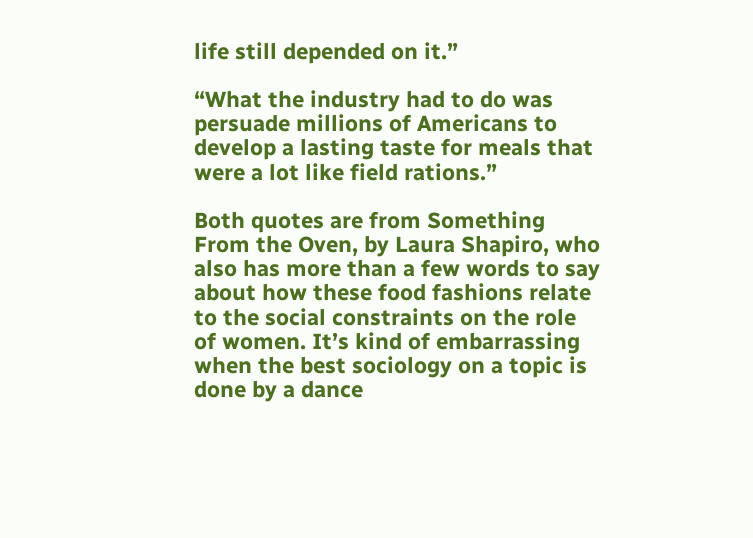life still depended on it.”

“What the industry had to do was persuade millions of Americans to develop a lasting taste for meals that were a lot like field rations.”

Both quotes are from Something From the Oven, by Laura Shapiro, who also has more than a few words to say about how these food fashions relate to the social constraints on the role of women. It’s kind of embarrassing when the best sociology on a topic is done by a dance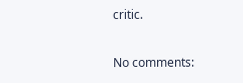critic.

No comments: